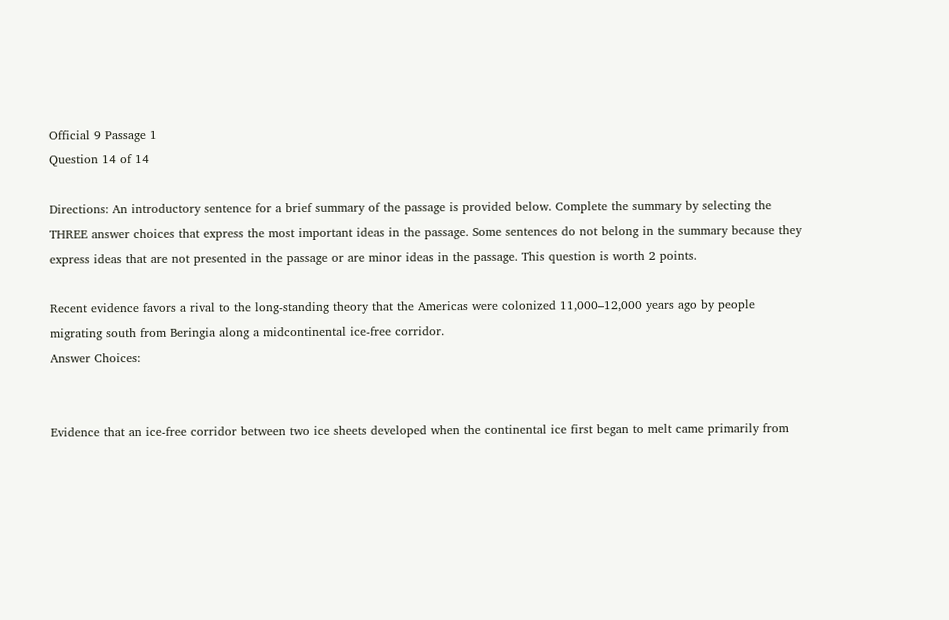Official 9 Passage 1
Question 14 of 14

Directions: An introductory sentence for a brief summary of the passage is provided below. Complete the summary by selecting the THREE answer choices that express the most important ideas in the passage. Some sentences do not belong in the summary because they express ideas that are not presented in the passage or are minor ideas in the passage. This question is worth 2 points.

Recent evidence favors a rival to the long-standing theory that the Americas were colonized 11,000–12,000 years ago by people migrating south from Beringia along a midcontinental ice-free corridor.
Answer Choices:


Evidence that an ice-free corridor between two ice sheets developed when the continental ice first began to melt came primarily from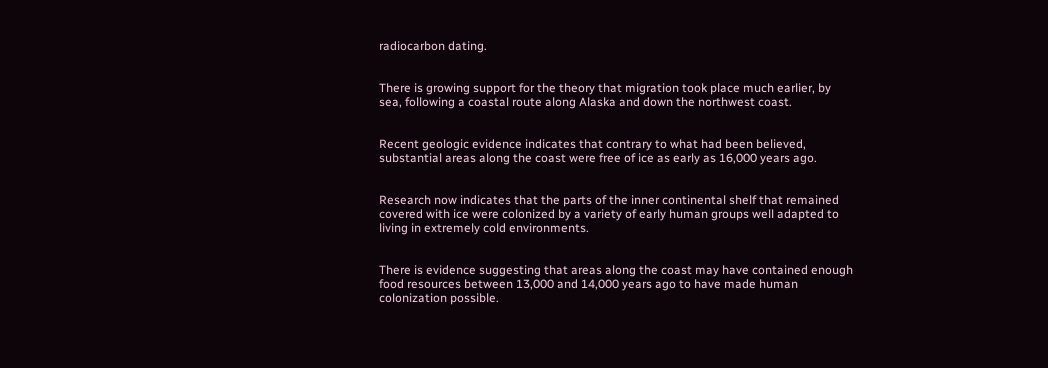radiocarbon dating.


There is growing support for the theory that migration took place much earlier, by sea, following a coastal route along Alaska and down the northwest coast.


Recent geologic evidence indicates that contrary to what had been believed, substantial areas along the coast were free of ice as early as 16,000 years ago.


Research now indicates that the parts of the inner continental shelf that remained covered with ice were colonized by a variety of early human groups well adapted to living in extremely cold environments.


There is evidence suggesting that areas along the coast may have contained enough food resources between 13,000 and 14,000 years ago to have made human colonization possible.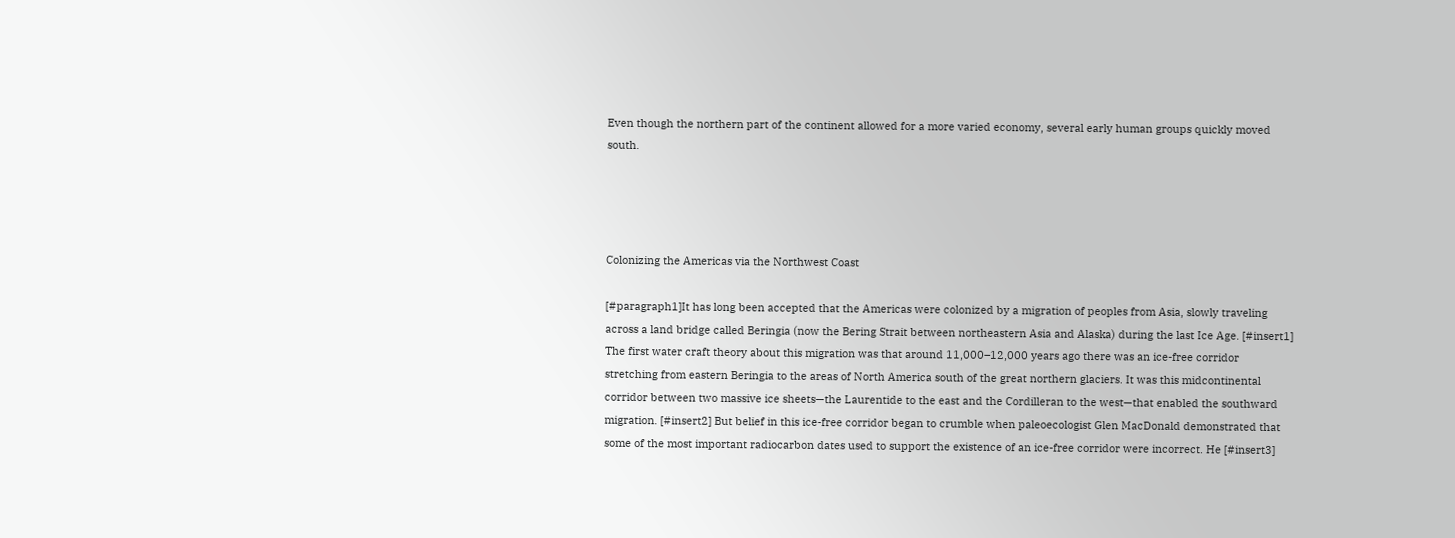Even though the northern part of the continent allowed for a more varied economy, several early human groups quickly moved south.




Colonizing the Americas via the Northwest Coast

[#paragraph1]It has long been accepted that the Americas were colonized by a migration of peoples from Asia, slowly traveling across a land bridge called Beringia (now the Bering Strait between northeastern Asia and Alaska) during the last Ice Age. [#insert1] The first water craft theory about this migration was that around 11,000–12,000 years ago there was an ice-free corridor stretching from eastern Beringia to the areas of North America south of the great northern glaciers. It was this midcontinental corridor between two massive ice sheets—the Laurentide to the east and the Cordilleran to the west—that enabled the southward migration. [#insert2] But belief in this ice-free corridor began to crumble when paleoecologist Glen MacDonald demonstrated that some of the most important radiocarbon dates used to support the existence of an ice-free corridor were incorrect. He [#insert3]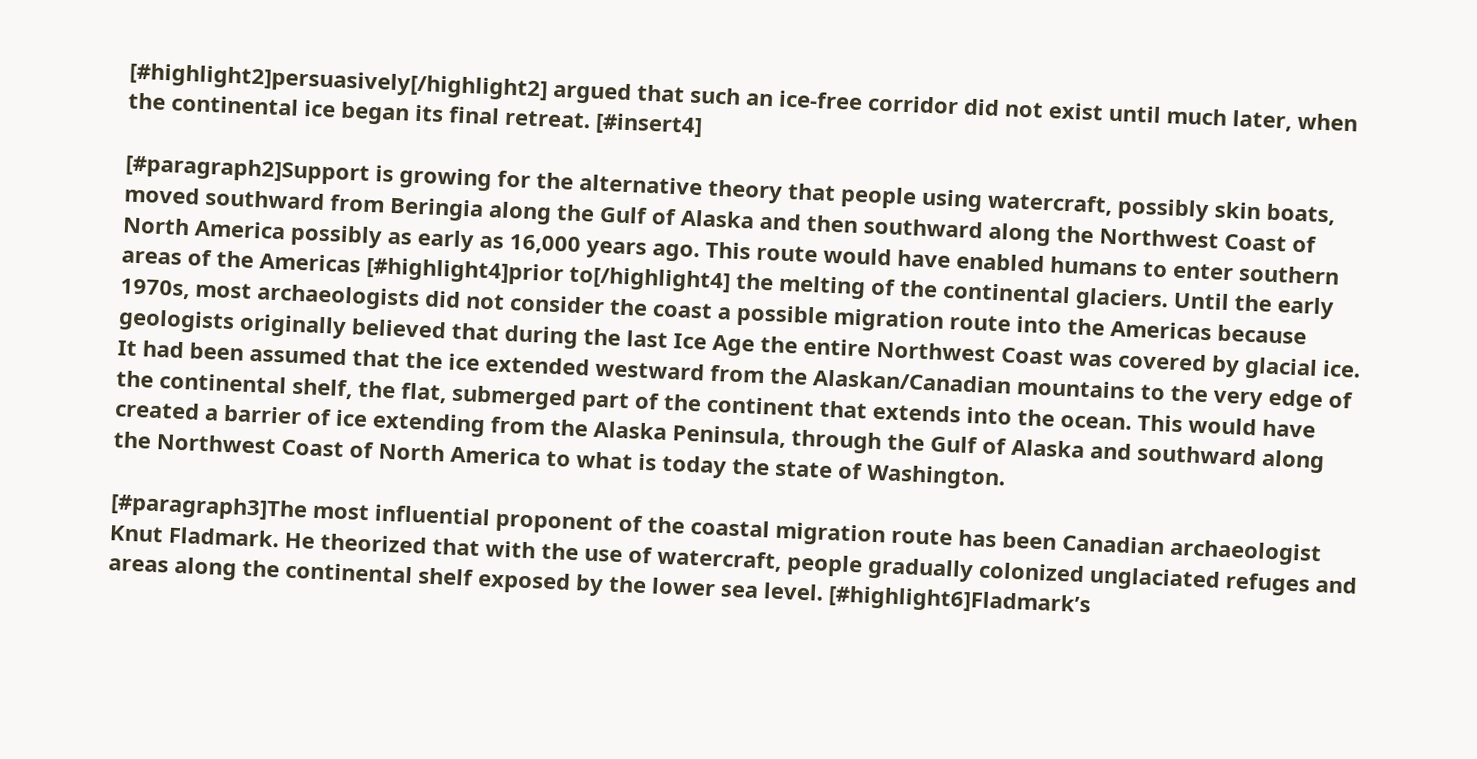[#highlight2]persuasively[/highlight2] argued that such an ice-free corridor did not exist until much later, when the continental ice began its final retreat. [#insert4]

[#paragraph2]Support is growing for the alternative theory that people using watercraft, possibly skin boats, moved southward from Beringia along the Gulf of Alaska and then southward along the Northwest Coast of North America possibly as early as 16,000 years ago. This route would have enabled humans to enter southern areas of the Americas [#highlight4]prior to[/highlight4] the melting of the continental glaciers. Until the early 1970s, most archaeologists did not consider the coast a possible migration route into the Americas because geologists originally believed that during the last Ice Age the entire Northwest Coast was covered by glacial ice. It had been assumed that the ice extended westward from the Alaskan/Canadian mountains to the very edge of the continental shelf, the flat, submerged part of the continent that extends into the ocean. This would have created a barrier of ice extending from the Alaska Peninsula, through the Gulf of Alaska and southward along the Northwest Coast of North America to what is today the state of Washington.

[#paragraph3]The most influential proponent of the coastal migration route has been Canadian archaeologist Knut Fladmark. He theorized that with the use of watercraft, people gradually colonized unglaciated refuges and areas along the continental shelf exposed by the lower sea level. [#highlight6]Fladmark’s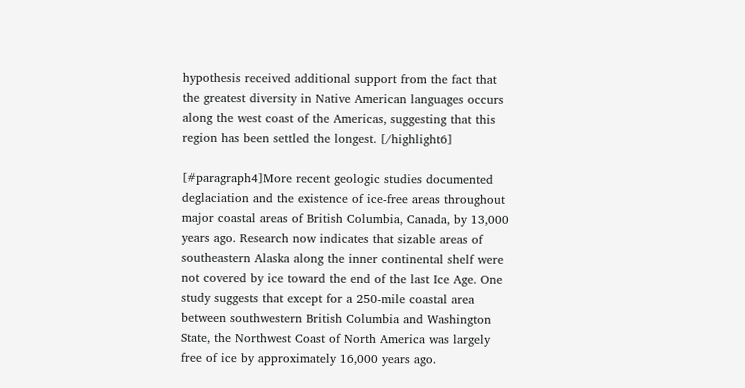hypothesis received additional support from the fact that the greatest diversity in Native American languages occurs along the west coast of the Americas, suggesting that this region has been settled the longest. [/highlight6]

[#paragraph4]More recent geologic studies documented deglaciation and the existence of ice-free areas throughout major coastal areas of British Columbia, Canada, by 13,000 years ago. Research now indicates that sizable areas of southeastern Alaska along the inner continental shelf were not covered by ice toward the end of the last Ice Age. One study suggests that except for a 250-mile coastal area between southwestern British Columbia and Washington State, the Northwest Coast of North America was largely free of ice by approximately 16,000 years ago.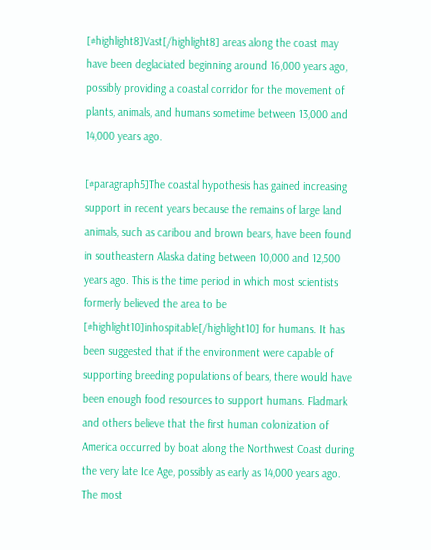[#highlight8]Vast[/highlight8] areas along the coast may have been deglaciated beginning around 16,000 years ago, possibly providing a coastal corridor for the movement of plants, animals, and humans sometime between 13,000 and 14,000 years ago.

[#paragraph5]The coastal hypothesis has gained increasing support in recent years because the remains of large land animals, such as caribou and brown bears, have been found in southeastern Alaska dating between 10,000 and 12,500 years ago. This is the time period in which most scientists formerly believed the area to be [#highlight10]inhospitable[/highlight10] for humans. It has been suggested that if the environment were capable of supporting breeding populations of bears, there would have been enough food resources to support humans. Fladmark and others believe that the first human colonization of America occurred by boat along the Northwest Coast during the very late Ice Age, possibly as early as 14,000 years ago. The most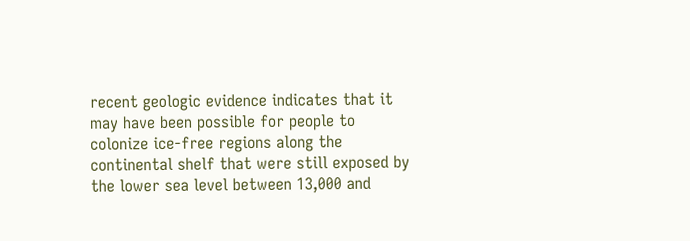recent geologic evidence indicates that it may have been possible for people to colonize ice-free regions along the continental shelf that were still exposed by the lower sea level between 13,000 and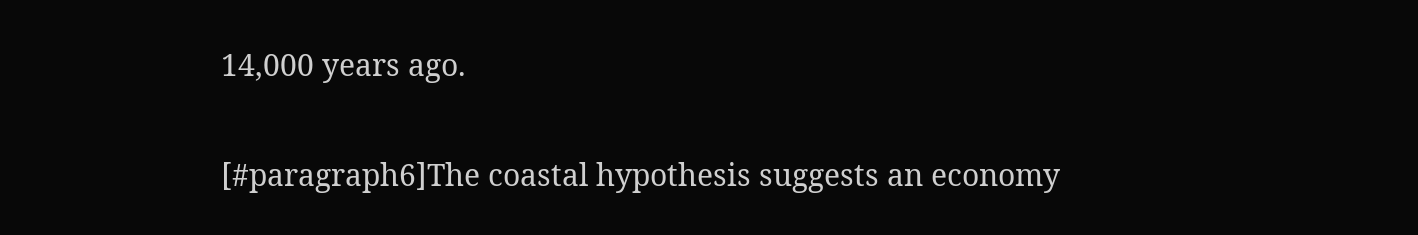14,000 years ago.

[#paragraph6]The coastal hypothesis suggests an economy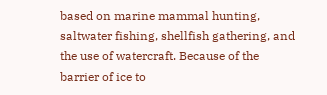based on marine mammal hunting, saltwater fishing, shellfish gathering, and the use of watercraft. Because of the barrier of ice to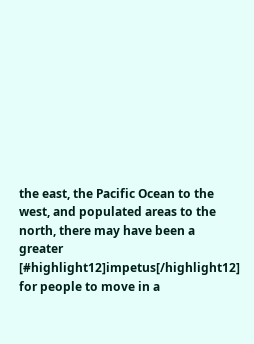the east, the Pacific Ocean to the west, and populated areas to the north, there may have been a greater [#highlight12]impetus[/highlight12] for people to move in a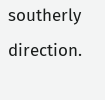southerly direction.